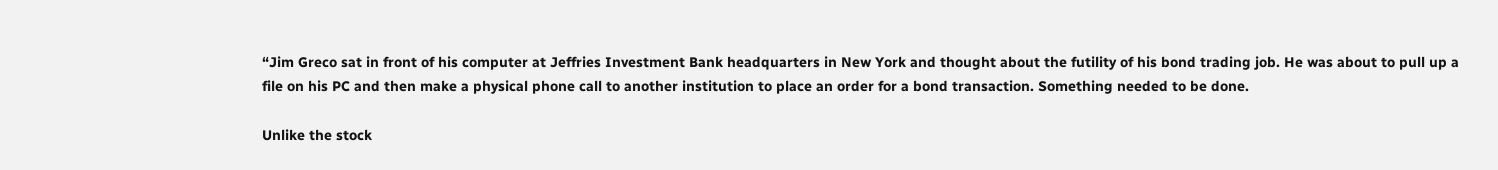“Jim Greco sat in front of his computer at Jeffries Investment Bank headquarters in New York and thought about the futility of his bond trading job. He was about to pull up a file on his PC and then make a physical phone call to another institution to place an order for a bond transaction. Something needed to be done.

Unlike the stock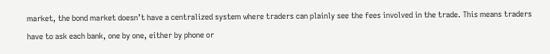market, the bond market doesn’t have a centralized system where traders can plainly see the fees involved in the trade. This means traders have to ask each bank, one by one, either by phone or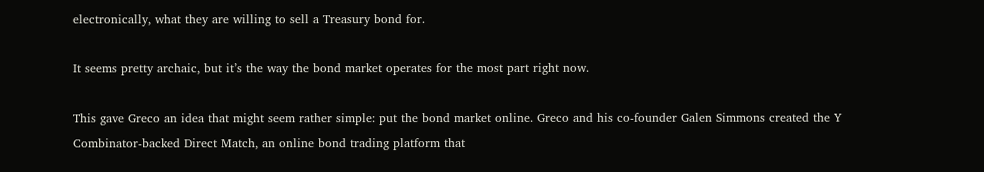electronically, what they are willing to sell a Treasury bond for.

It seems pretty archaic, but it’s the way the bond market operates for the most part right now.

This gave Greco an idea that might seem rather simple: put the bond market online. Greco and his co-founder Galen Simmons created the Y Combinator-backed Direct Match, an online bond trading platform that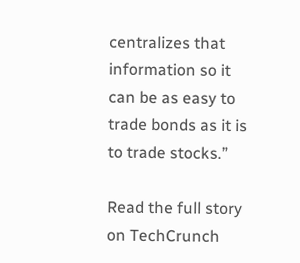centralizes that information so it can be as easy to trade bonds as it is to trade stocks.”

Read the full story on TechCrunch